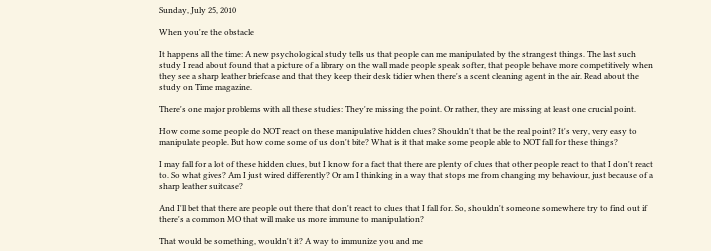Sunday, July 25, 2010

When you're the obstacle

It happens all the time: A new psychological study tells us that people can me manipulated by the strangest things. The last such study I read about found that a picture of a library on the wall made people speak softer, that people behave more competitively when they see a sharp leather briefcase and that they keep their desk tidier when there's a scent cleaning agent in the air. Read about the study on Time magazine.

There's one major problems with all these studies: They're missing the point. Or rather, they are missing at least one crucial point.

How come some people do NOT react on these manipulative hidden clues? Shouldn't that be the real point? It's very, very easy to manipulate people. But how come some of us don't bite? What is it that make some people able to NOT fall for these things?

I may fall for a lot of these hidden clues, but I know for a fact that there are plenty of clues that other people react to that I don't react to. So what gives? Am I just wired differently? Or am I thinking in a way that stops me from changing my behaviour, just because of a sharp leather suitcase?

And I'll bet that there are people out there that don't react to clues that I fall for. So, shouldn't someone somewhere try to find out if there's a common MO that will make us more immune to manipulation?

That would be something, wouldn't it? A way to immunize you and me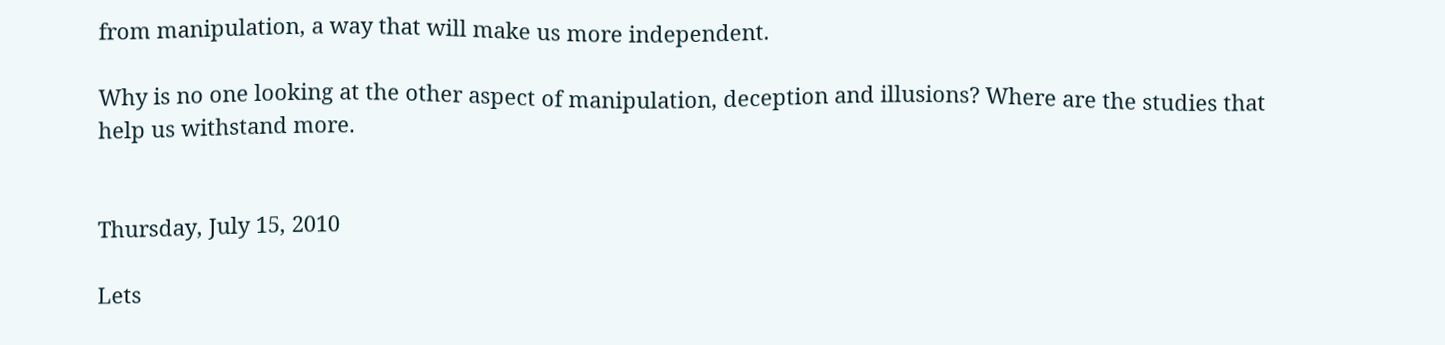from manipulation, a way that will make us more independent.

Why is no one looking at the other aspect of manipulation, deception and illusions? Where are the studies that help us withstand more.


Thursday, July 15, 2010

Lets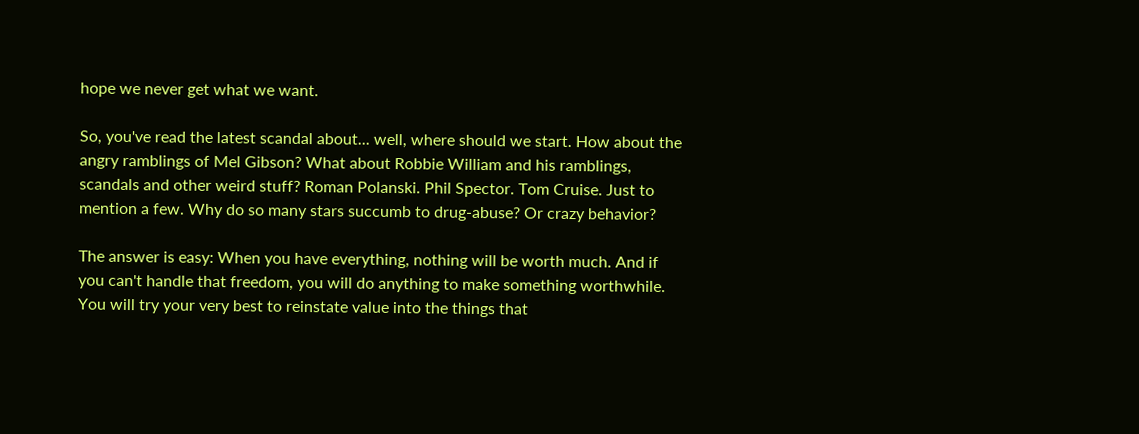hope we never get what we want.

So, you've read the latest scandal about... well, where should we start. How about the angry ramblings of Mel Gibson? What about Robbie William and his ramblings, scandals and other weird stuff? Roman Polanski. Phil Spector. Tom Cruise. Just to mention a few. Why do so many stars succumb to drug-abuse? Or crazy behavior?

The answer is easy: When you have everything, nothing will be worth much. And if you can't handle that freedom, you will do anything to make something worthwhile. You will try your very best to reinstate value into the things that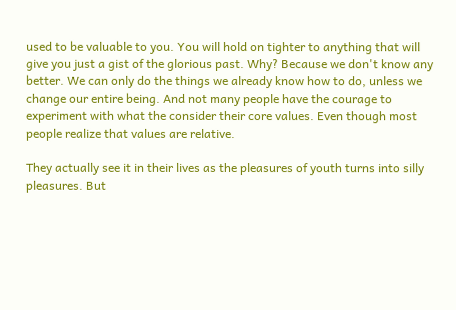used to be valuable to you. You will hold on tighter to anything that will give you just a gist of the glorious past. Why? Because we don't know any better. We can only do the things we already know how to do, unless we change our entire being. And not many people have the courage to experiment with what the consider their core values. Even though most people realize that values are relative.

They actually see it in their lives as the pleasures of youth turns into silly pleasures. But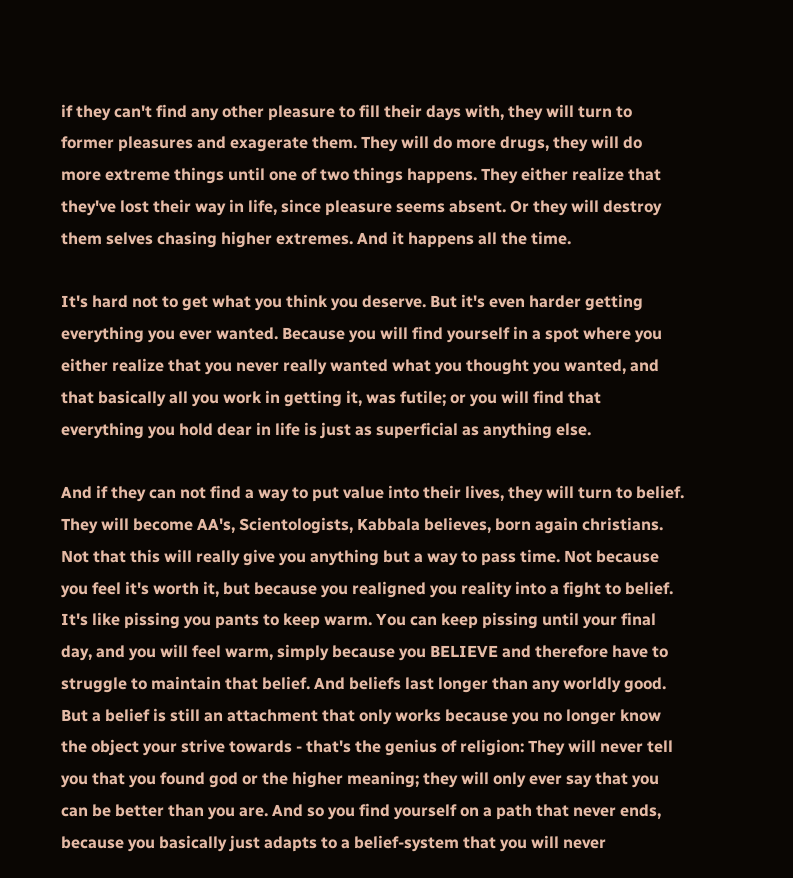if they can't find any other pleasure to fill their days with, they will turn to former pleasures and exagerate them. They will do more drugs, they will do more extreme things until one of two things happens. They either realize that they've lost their way in life, since pleasure seems absent. Or they will destroy them selves chasing higher extremes. And it happens all the time.

It's hard not to get what you think you deserve. But it's even harder getting everything you ever wanted. Because you will find yourself in a spot where you either realize that you never really wanted what you thought you wanted, and that basically all you work in getting it, was futile; or you will find that everything you hold dear in life is just as superficial as anything else.

And if they can not find a way to put value into their lives, they will turn to belief. They will become AA's, Scientologists, Kabbala believes, born again christians. Not that this will really give you anything but a way to pass time. Not because you feel it's worth it, but because you realigned you reality into a fight to belief. It's like pissing you pants to keep warm. You can keep pissing until your final day, and you will feel warm, simply because you BELIEVE and therefore have to struggle to maintain that belief. And beliefs last longer than any worldly good. But a belief is still an attachment that only works because you no longer know the object your strive towards - that's the genius of religion: They will never tell you that you found god or the higher meaning; they will only ever say that you can be better than you are. And so you find yourself on a path that never ends, because you basically just adapts to a belief-system that you will never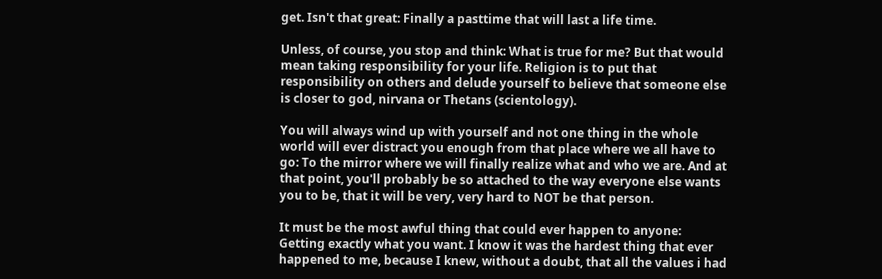get. Isn't that great: Finally a pasttime that will last a life time.

Unless, of course, you stop and think: What is true for me? But that would mean taking responsibility for your life. Religion is to put that responsibility on others and delude yourself to believe that someone else is closer to god, nirvana or Thetans (scientology).

You will always wind up with yourself and not one thing in the whole world will ever distract you enough from that place where we all have to go: To the mirror where we will finally realize what and who we are. And at that point, you'll probably be so attached to the way everyone else wants you to be, that it will be very, very hard to NOT be that person.

It must be the most awful thing that could ever happen to anyone: Getting exactly what you want. I know it was the hardest thing that ever happened to me, because I knew, without a doubt, that all the values i had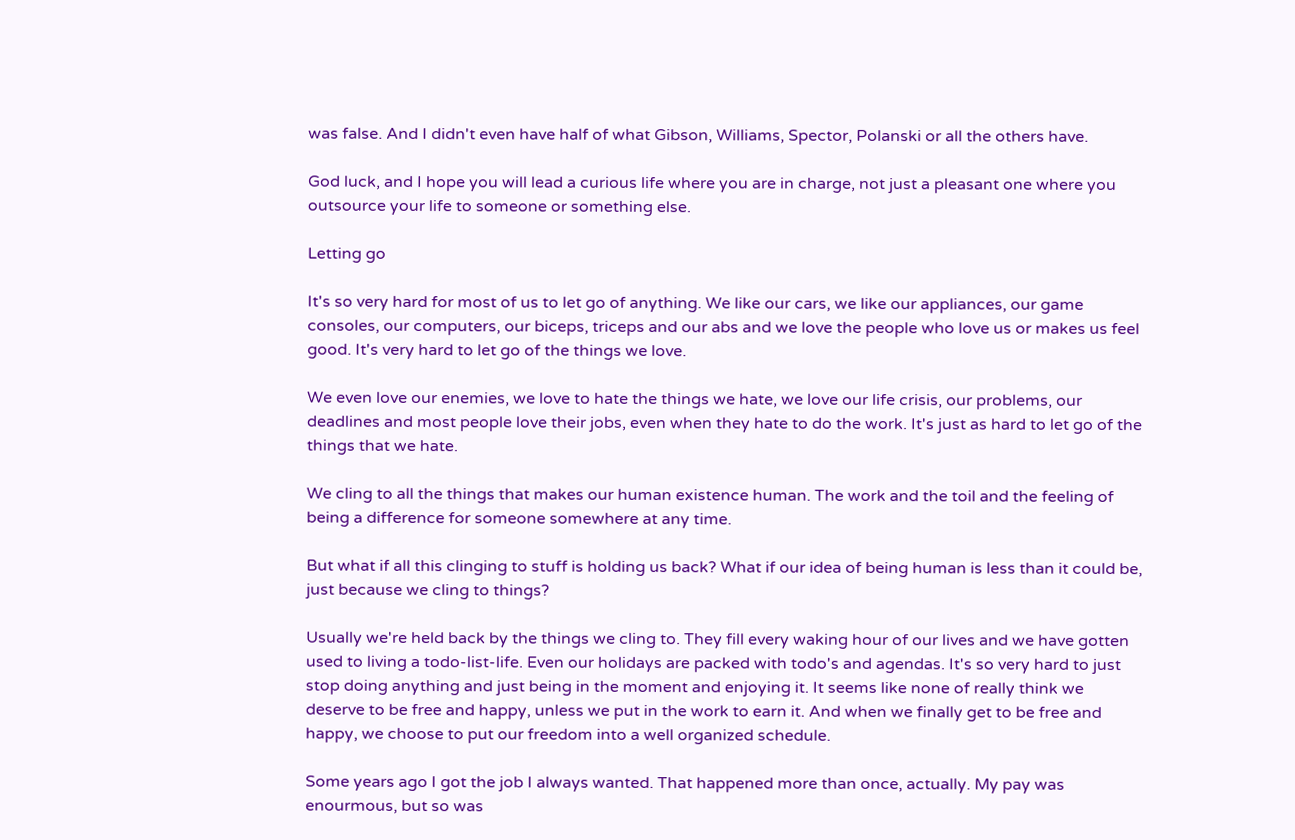was false. And I didn't even have half of what Gibson, Williams, Spector, Polanski or all the others have.

God luck, and I hope you will lead a curious life where you are in charge, not just a pleasant one where you outsource your life to someone or something else.

Letting go

It's so very hard for most of us to let go of anything. We like our cars, we like our appliances, our game consoles, our computers, our biceps, triceps and our abs and we love the people who love us or makes us feel good. It's very hard to let go of the things we love.

We even love our enemies, we love to hate the things we hate, we love our life crisis, our problems, our deadlines and most people love their jobs, even when they hate to do the work. It's just as hard to let go of the things that we hate.

We cling to all the things that makes our human existence human. The work and the toil and the feeling of being a difference for someone somewhere at any time.

But what if all this clinging to stuff is holding us back? What if our idea of being human is less than it could be, just because we cling to things?

Usually we're held back by the things we cling to. They fill every waking hour of our lives and we have gotten used to living a todo-list-life. Even our holidays are packed with todo's and agendas. It's so very hard to just stop doing anything and just being in the moment and enjoying it. It seems like none of really think we deserve to be free and happy, unless we put in the work to earn it. And when we finally get to be free and happy, we choose to put our freedom into a well organized schedule.

Some years ago I got the job I always wanted. That happened more than once, actually. My pay was enourmous, but so was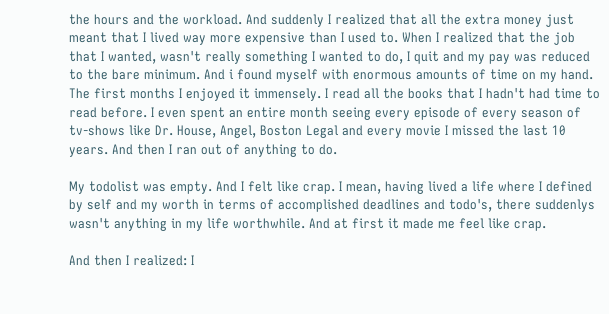the hours and the workload. And suddenly I realized that all the extra money just meant that I lived way more expensive than I used to. When I realized that the job that I wanted, wasn't really something I wanted to do, I quit and my pay was reduced to the bare minimum. And i found myself with enormous amounts of time on my hand. The first months I enjoyed it immensely. I read all the books that I hadn't had time to read before. I even spent an entire month seeing every episode of every season of tv-shows like Dr. House, Angel, Boston Legal and every movie I missed the last 10 years. And then I ran out of anything to do.

My todolist was empty. And I felt like crap. I mean, having lived a life where I defined by self and my worth in terms of accomplished deadlines and todo's, there suddenlys wasn't anything in my life worthwhile. And at first it made me feel like crap.

And then I realized: I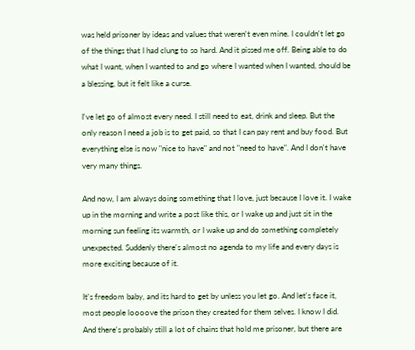was held prisoner by ideas and values that weren't even mine. I couldn't let go of the things that I had clung to so hard. And it pissed me off. Being able to do what I want, when I wanted to and go where I wanted when I wanted, should be a blessing, but it felt like a curse.

I've let go of almost every need. I still need to eat, drink and sleep. But the only reason I need a job is to get paid, so that I can pay rent and buy food. But everything else is now "nice to have" and not "need to have". And I don't have very many things.

And now, I am always doing something that I love, just because I love it. I wake up in the morning and write a post like this, or I wake up and just sit in the morning sun feeling its warmth, or I wake up and do something completely unexpected. Suddenly there's almost no agenda to my life and every days is more exciting because of it.

It's freedom baby, and its hard to get by unless you let go. And let's face it, most people loooove the prison they created for them selves. I know I did. And there's probably still a lot of chains that hold me prisoner, but there are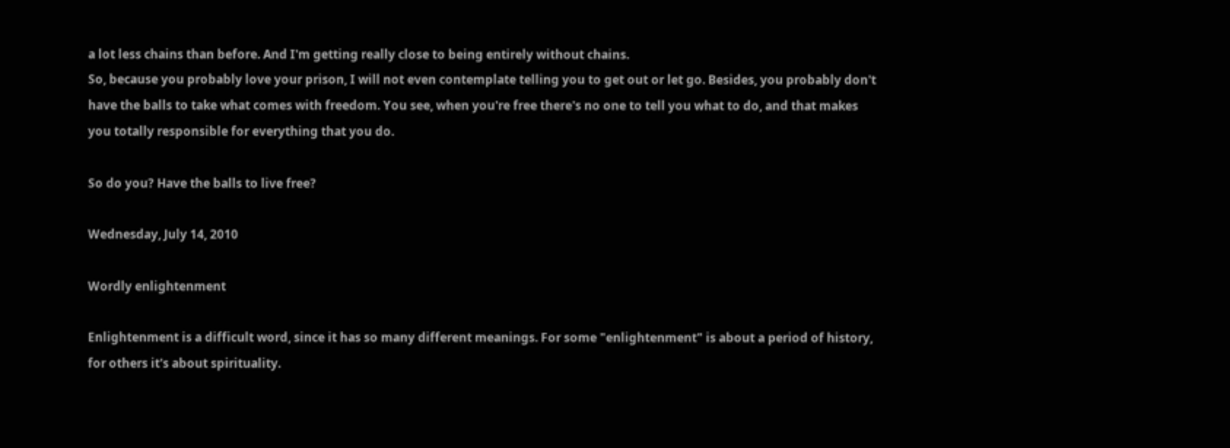a lot less chains than before. And I'm getting really close to being entirely without chains.
So, because you probably love your prison, I will not even contemplate telling you to get out or let go. Besides, you probably don't have the balls to take what comes with freedom. You see, when you're free there's no one to tell you what to do, and that makes you totally responsible for everything that you do.

So do you? Have the balls to live free?

Wednesday, July 14, 2010

Wordly enlightenment

Enlightenment is a difficult word, since it has so many different meanings. For some "enlightenment" is about a period of history, for others it's about spirituality.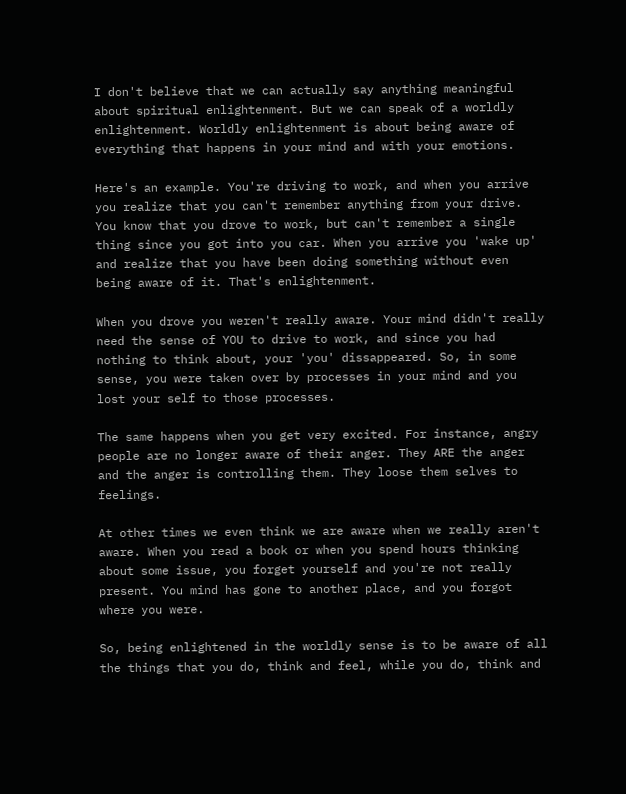I don't believe that we can actually say anything meaningful about spiritual enlightenment. But we can speak of a worldly enlightenment. Worldly enlightenment is about being aware of everything that happens in your mind and with your emotions.

Here's an example. You're driving to work, and when you arrive you realize that you can't remember anything from your drive. You know that you drove to work, but can't remember a single thing since you got into you car. When you arrive you 'wake up' and realize that you have been doing something without even being aware of it. That's enlightenment.

When you drove you weren't really aware. Your mind didn't really need the sense of YOU to drive to work, and since you had nothing to think about, your 'you' dissappeared. So, in some sense, you were taken over by processes in your mind and you lost your self to those processes.

The same happens when you get very excited. For instance, angry people are no longer aware of their anger. They ARE the anger and the anger is controlling them. They loose them selves to feelings.

At other times we even think we are aware when we really aren't aware. When you read a book or when you spend hours thinking about some issue, you forget yourself and you're not really present. You mind has gone to another place, and you forgot where you were.

So, being enlightened in the worldly sense is to be aware of all the things that you do, think and feel, while you do, think and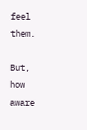feel them.

But, how aware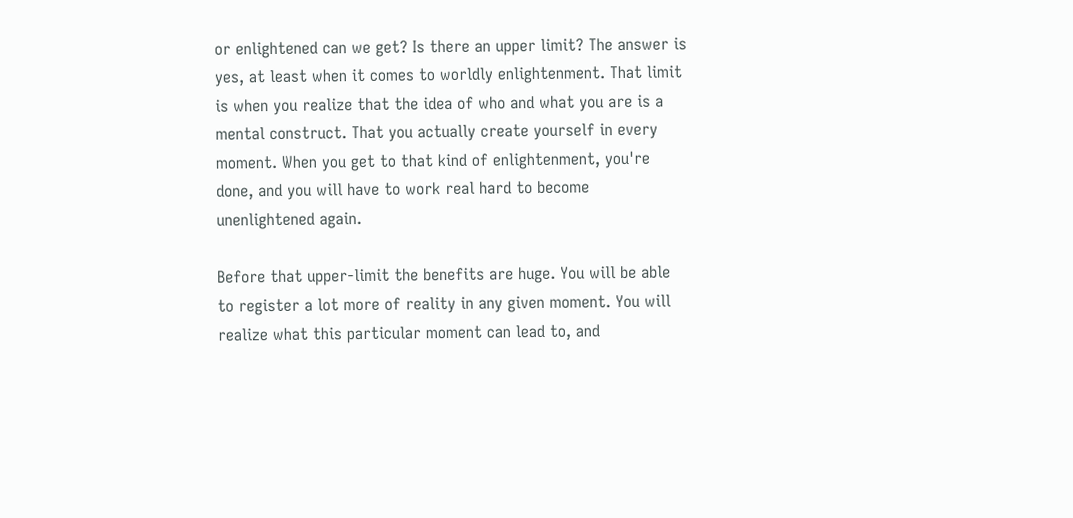or enlightened can we get? Is there an upper limit? The answer is yes, at least when it comes to worldly enlightenment. That limit is when you realize that the idea of who and what you are is a mental construct. That you actually create yourself in every moment. When you get to that kind of enlightenment, you're done, and you will have to work real hard to become  unenlightened again.

Before that upper-limit the benefits are huge. You will be able to register a lot more of reality in any given moment. You will realize what this particular moment can lead to, and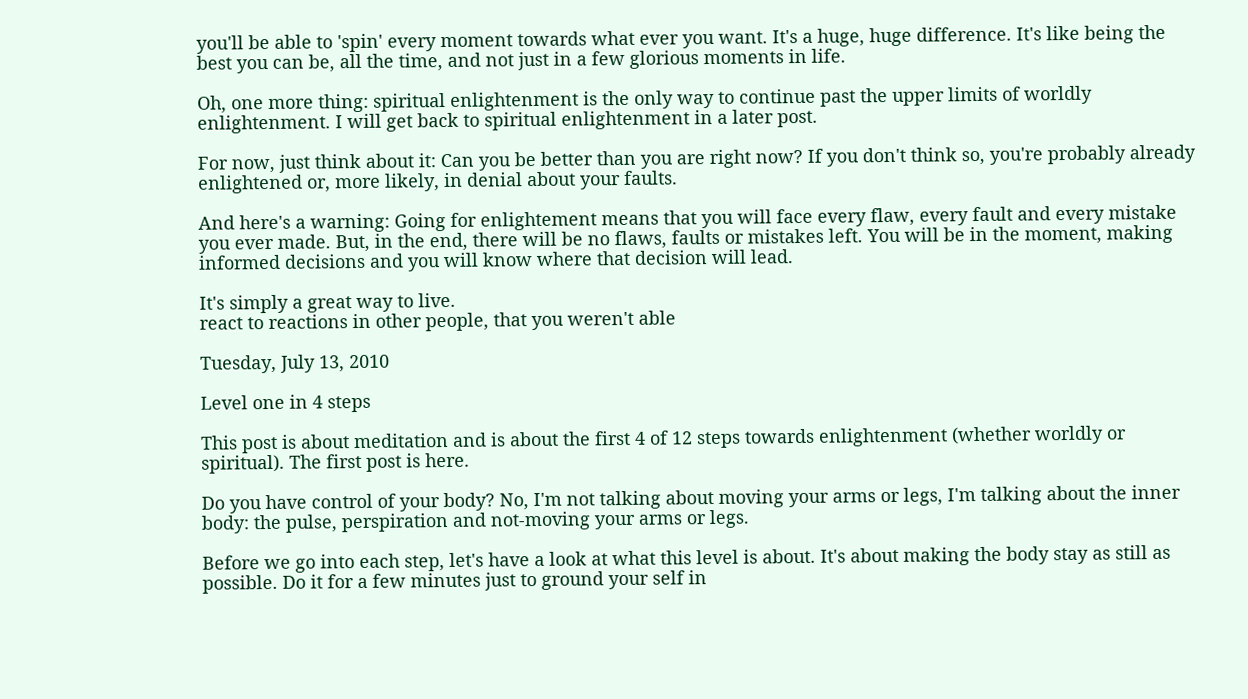you'll be able to 'spin' every moment towards what ever you want. It's a huge, huge difference. It's like being the best you can be, all the time, and not just in a few glorious moments in life.

Oh, one more thing: spiritual enlightenment is the only way to continue past the upper limits of worldly enlightenment. I will get back to spiritual enlightenment in a later post.

For now, just think about it: Can you be better than you are right now? If you don't think so, you're probably already enlightened or, more likely, in denial about your faults.

And here's a warning: Going for enlightement means that you will face every flaw, every fault and every mistake you ever made. But, in the end, there will be no flaws, faults or mistakes left. You will be in the moment, making informed decisions and you will know where that decision will lead.

It's simply a great way to live.
react to reactions in other people, that you weren't able

Tuesday, July 13, 2010

Level one in 4 steps

This post is about meditation and is about the first 4 of 12 steps towards enlightenment (whether worldly or spiritual). The first post is here.

Do you have control of your body? No, I'm not talking about moving your arms or legs, I'm talking about the inner body: the pulse, perspiration and not-moving your arms or legs.

Before we go into each step, let's have a look at what this level is about. It's about making the body stay as still as possible. Do it for a few minutes just to ground your self in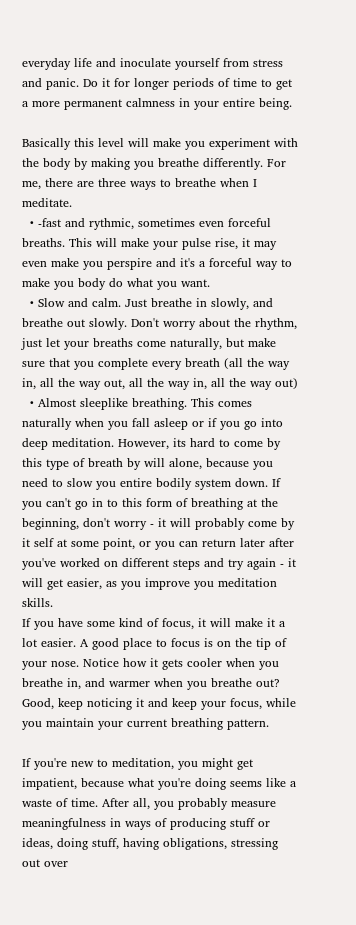everyday life and inoculate yourself from stress and panic. Do it for longer periods of time to get a more permanent calmness in your entire being.

Basically this level will make you experiment with the body by making you breathe differently. For me, there are three ways to breathe when I meditate.
  • -fast and rythmic, sometimes even forceful breaths. This will make your pulse rise, it may even make you perspire and it's a forceful way to make you body do what you want.
  • Slow and calm. Just breathe in slowly, and breathe out slowly. Don't worry about the rhythm, just let your breaths come naturally, but make sure that you complete every breath (all the way in, all the way out, all the way in, all the way out)
  • Almost sleeplike breathing. This comes naturally when you fall asleep or if you go into deep meditation. However, its hard to come by this type of breath by will alone, because you need to slow you entire bodily system down. If you can't go in to this form of breathing at the beginning, don't worry - it will probably come by it self at some point, or you can return later after you've worked on different steps and try again - it will get easier, as you improve you meditation skills.
If you have some kind of focus, it will make it a lot easier. A good place to focus is on the tip of your nose. Notice how it gets cooler when you breathe in, and warmer when you breathe out? Good, keep noticing it and keep your focus, while you maintain your current breathing pattern.

If you're new to meditation, you might get impatient, because what you're doing seems like a waste of time. After all, you probably measure meaningfulness in ways of producing stuff or ideas, doing stuff, having obligations, stressing out over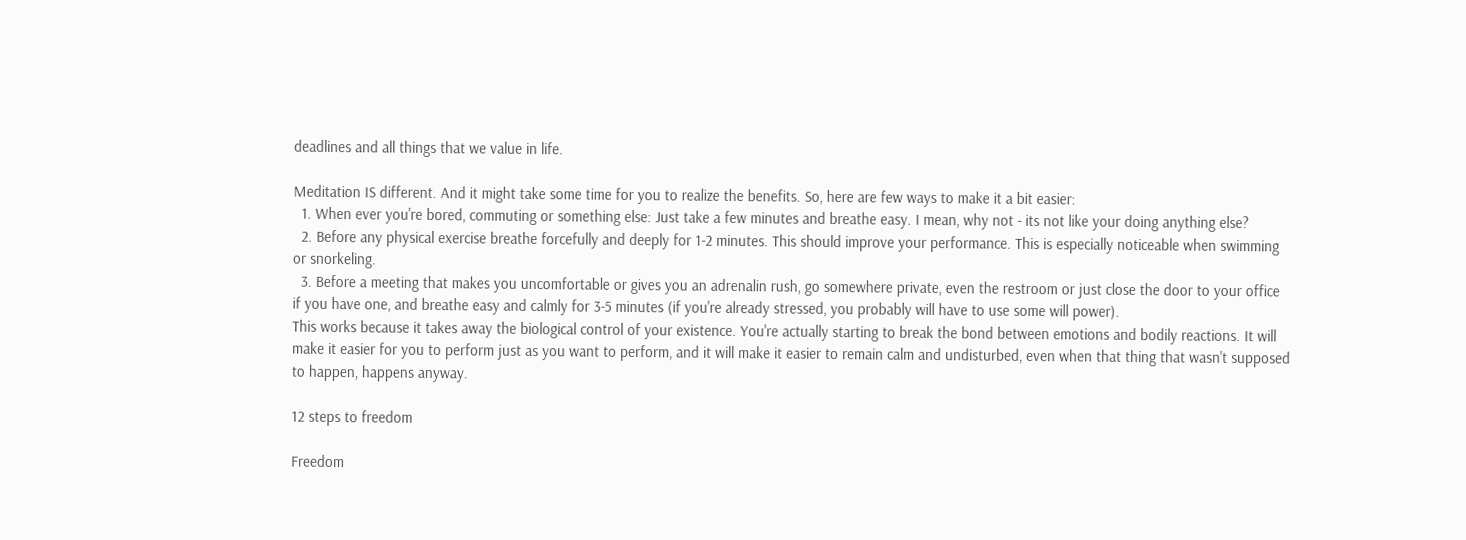deadlines and all things that we value in life.

Meditation IS different. And it might take some time for you to realize the benefits. So, here are few ways to make it a bit easier:
  1. When ever you're bored, commuting or something else: Just take a few minutes and breathe easy. I mean, why not - its not like your doing anything else?
  2. Before any physical exercise breathe forcefully and deeply for 1-2 minutes. This should improve your performance. This is especially noticeable when swimming or snorkeling.
  3. Before a meeting that makes you uncomfortable or gives you an adrenalin rush, go somewhere private, even the restroom or just close the door to your office if you have one, and breathe easy and calmly for 3-5 minutes (if you're already stressed, you probably will have to use some will power).
This works because it takes away the biological control of your existence. You're actually starting to break the bond between emotions and bodily reactions. It will make it easier for you to perform just as you want to perform, and it will make it easier to remain calm and undisturbed, even when that thing that wasn't supposed to happen, happens anyway.

12 steps to freedom

Freedom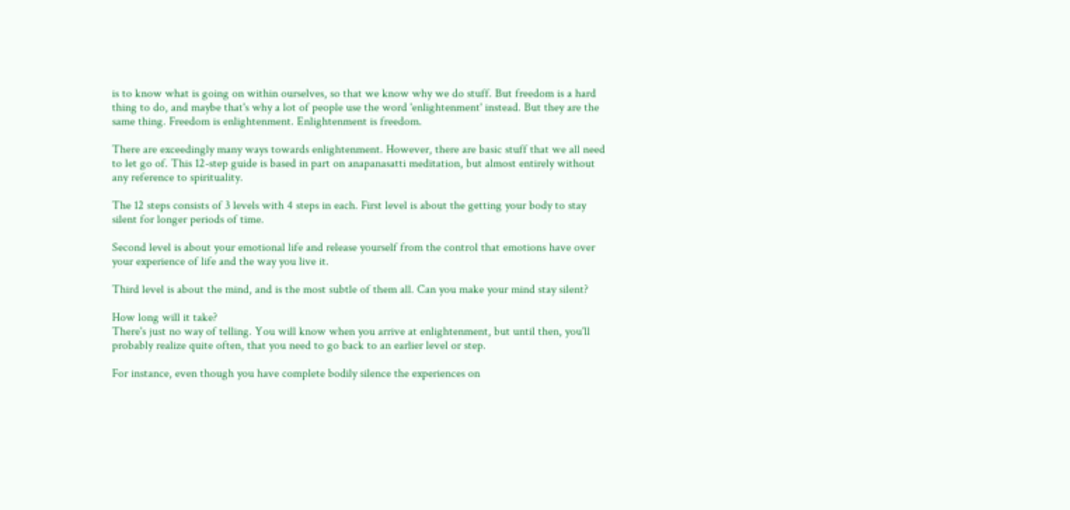is to know what is going on within ourselves, so that we know why we do stuff. But freedom is a hard thing to do, and maybe that's why a lot of people use the word 'enlightenment' instead. But they are the same thing. Freedom is enlightenment. Enlightenment is freedom.

There are exceedingly many ways towards enlightenment. However, there are basic stuff that we all need to let go of. This 12-step guide is based in part on anapanasatti meditation, but almost entirely without any reference to spirituality.

The 12 steps consists of 3 levels with 4 steps in each. First level is about the getting your body to stay silent for longer periods of time.

Second level is about your emotional life and release yourself from the control that emotions have over your experience of life and the way you live it.

Third level is about the mind, and is the most subtle of them all. Can you make your mind stay silent?

How long will it take?
There's just no way of telling. You will know when you arrive at enlightenment, but until then, you'll probably realize quite often, that you need to go back to an earlier level or step.

For instance, even though you have complete bodily silence the experiences on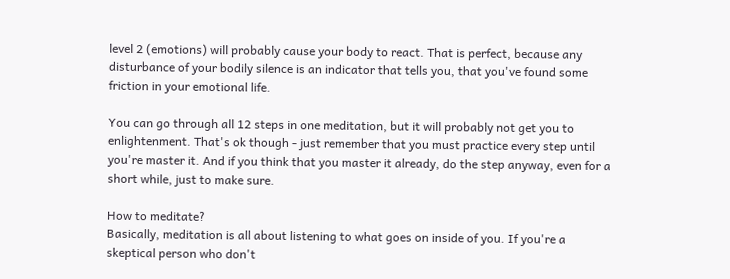level 2 (emotions) will probably cause your body to react. That is perfect, because any disturbance of your bodily silence is an indicator that tells you, that you've found some friction in your emotional life.

You can go through all 12 steps in one meditation, but it will probably not get you to enlightenment. That's ok though - just remember that you must practice every step until you're master it. And if you think that you master it already, do the step anyway, even for a short while, just to make sure.

How to meditate?
Basically, meditation is all about listening to what goes on inside of you. If you're a skeptical person who don't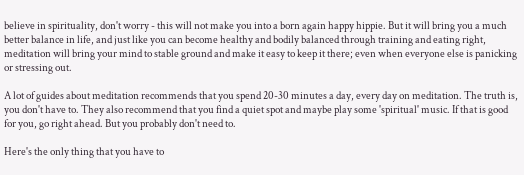believe in spirituality, don't worry - this will not make you into a born again happy hippie. But it will bring you a much better balance in life, and just like you can become healthy and bodily balanced through training and eating right, meditation will bring your mind to stable ground and make it easy to keep it there; even when everyone else is panicking or stressing out.

A lot of guides about meditation recommends that you spend 20-30 minutes a day, every day on meditation. The truth is, you don't have to. They also recommend that you find a quiet spot and maybe play some 'spiritual' music. If that is good for you, go right ahead. But you probably don't need to.

Here's the only thing that you have to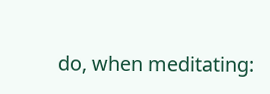do, when meditating: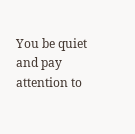You be quiet and pay attention to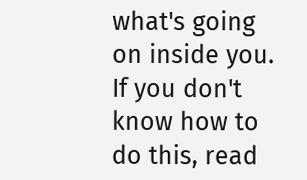what's going on inside you. If you don't know how to do this, read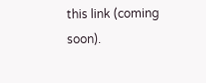this link (coming soon).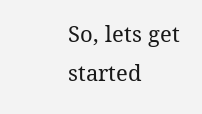So, lets get started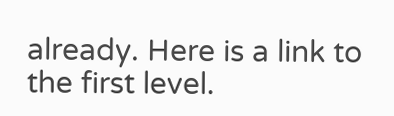already. Here is a link to the first level.